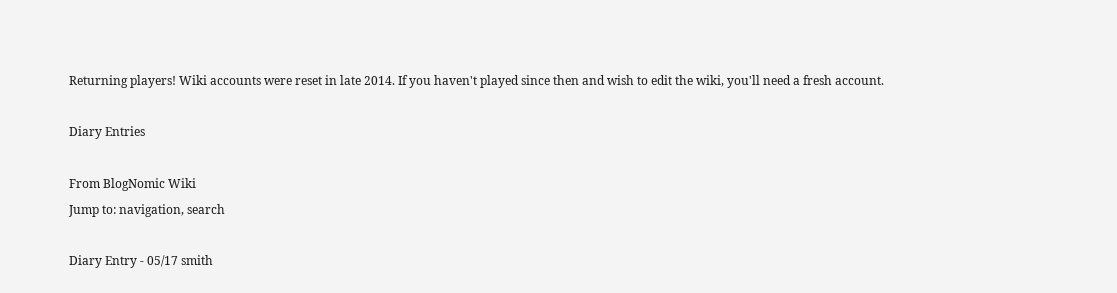Returning players! Wiki accounts were reset in late 2014. If you haven't played since then and wish to edit the wiki, you'll need a fresh account.

Diary Entries

From BlogNomic Wiki
Jump to: navigation, search

Diary Entry - 05/17 smith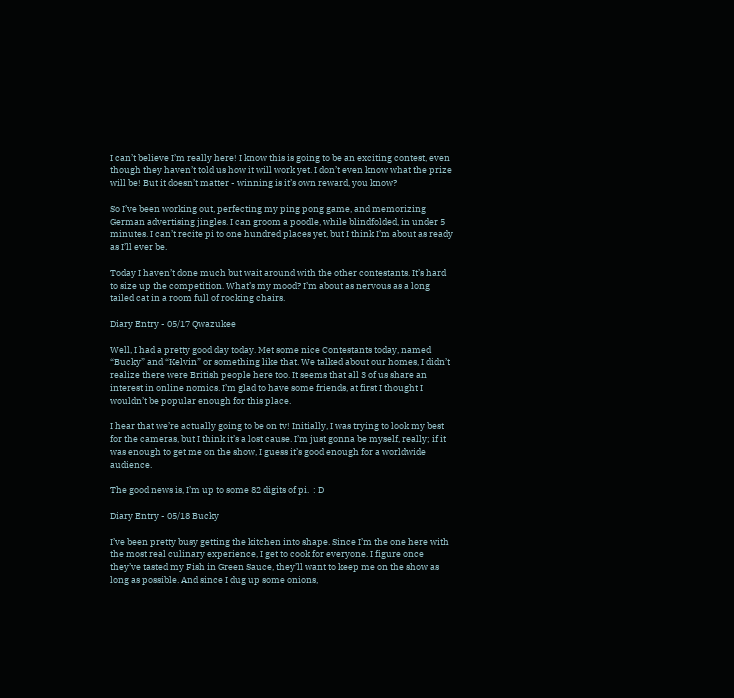I can’t believe I’m really here! I know this is going to be an exciting contest, even though they haven’t told us how it will work yet. I don’t even know what the prize will be! But it doesn’t matter - winning is it’s own reward, you know?

So I’ve been working out, perfecting my ping pong game, and memorizing German advertising jingles. I can groom a poodle, while blindfolded, in under 5 minutes. I can’t recite pi to one hundred places yet, but I think I’m about as ready as I’ll ever be.

Today I haven’t done much but wait around with the other contestants. It’s hard to size up the competition. What’s my mood? I’m about as nervous as a long tailed cat in a room full of rocking chairs.

Diary Entry - 05/17 Qwazukee

Well, I had a pretty good day today. Met some nice Contestants today, named “Bucky” and “Kelvin” or something like that. We talked about our homes, I didn’t realize there were British people here too. It seems that all 3 of us share an interest in online nomics. I’m glad to have some friends, at first I thought I wouldn’t be popular enough for this place.

I hear that we’re actually going to be on tv! Initially, I was trying to look my best for the cameras, but I think it’s a lost cause. I’m just gonna be myself, really; if it was enough to get me on the show, I guess it’s good enough for a worldwide audience.

The good news is, I’m up to some 82 digits of pi.  : D

Diary Entry - 05/18 Bucky

I’ve been pretty busy getting the kitchen into shape. Since I’m the one here with the most real culinary experience, I get to cook for everyone. I figure once they’ve tasted my Fish in Green Sauce, they’ll want to keep me on the show as long as possible. And since I dug up some onions,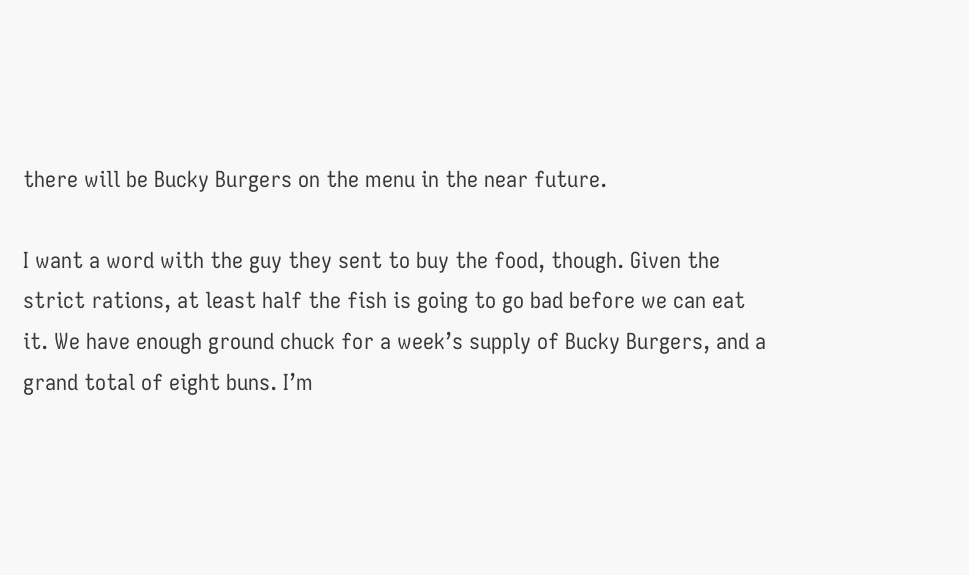there will be Bucky Burgers on the menu in the near future.

I want a word with the guy they sent to buy the food, though. Given the strict rations, at least half the fish is going to go bad before we can eat it. We have enough ground chuck for a week’s supply of Bucky Burgers, and a grand total of eight buns. I’m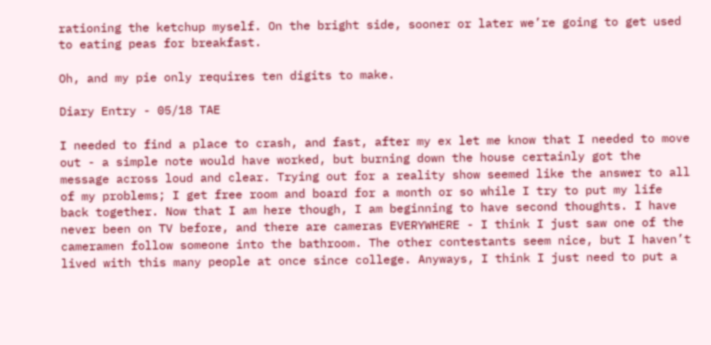rationing the ketchup myself. On the bright side, sooner or later we’re going to get used to eating peas for breakfast.

Oh, and my pie only requires ten digits to make.

Diary Entry - 05/18 TAE

I needed to find a place to crash, and fast, after my ex let me know that I needed to move out - a simple note would have worked, but burning down the house certainly got the message across loud and clear. Trying out for a reality show seemed like the answer to all of my problems; I get free room and board for a month or so while I try to put my life back together. Now that I am here though, I am beginning to have second thoughts. I have never been on TV before, and there are cameras EVERYWHERE - I think I just saw one of the cameramen follow someone into the bathroom. The other contestants seem nice, but I haven’t lived with this many people at once since college. Anyways, I think I just need to put a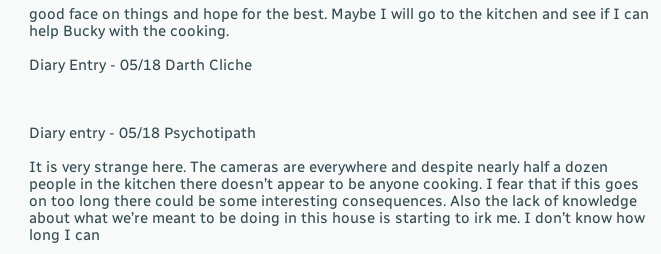good face on things and hope for the best. Maybe I will go to the kitchen and see if I can help Bucky with the cooking.

Diary Entry - 05/18 Darth Cliche



Diary entry - 05/18 Psychotipath

It is very strange here. The cameras are everywhere and despite nearly half a dozen people in the kitchen there doesn’t appear to be anyone cooking. I fear that if this goes on too long there could be some interesting consequences. Also the lack of knowledge about what we’re meant to be doing in this house is starting to irk me. I don’t know how long I can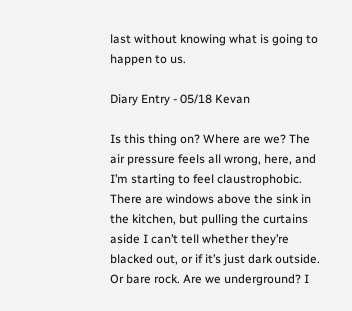last without knowing what is going to happen to us.

Diary Entry - 05/18 Kevan

Is this thing on? Where are we? The air pressure feels all wrong, here, and I’m starting to feel claustrophobic. There are windows above the sink in the kitchen, but pulling the curtains aside I can’t tell whether they’re blacked out, or if it’s just dark outside. Or bare rock. Are we underground? I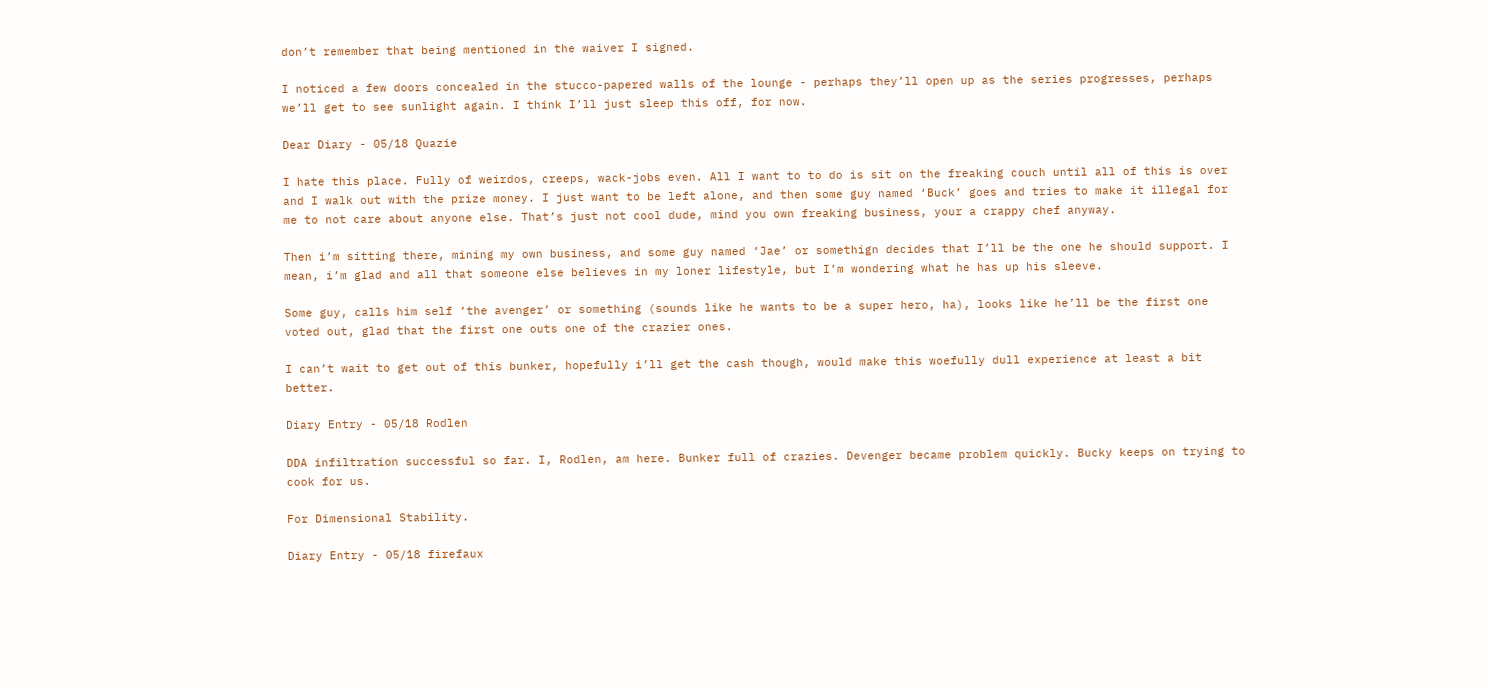don’t remember that being mentioned in the waiver I signed.

I noticed a few doors concealed in the stucco-papered walls of the lounge - perhaps they’ll open up as the series progresses, perhaps we’ll get to see sunlight again. I think I’ll just sleep this off, for now.

Dear Diary - 05/18 Quazie

I hate this place. Fully of weirdos, creeps, wack-jobs even. All I want to to do is sit on the freaking couch until all of this is over and I walk out with the prize money. I just want to be left alone, and then some guy named ‘Buck’ goes and tries to make it illegal for me to not care about anyone else. That’s just not cool dude, mind you own freaking business, your a crappy chef anyway.

Then i’m sitting there, mining my own business, and some guy named ‘Jae’ or somethign decides that I’ll be the one he should support. I mean, i’m glad and all that someone else believes in my loner lifestyle, but I’m wondering what he has up his sleeve.

Some guy, calls him self ‘the avenger’ or something (sounds like he wants to be a super hero, ha), looks like he’ll be the first one voted out, glad that the first one outs one of the crazier ones.

I can’t wait to get out of this bunker, hopefully i’ll get the cash though, would make this woefully dull experience at least a bit better.

Diary Entry - 05/18 Rodlen

DDA infiltration successful so far. I, Rodlen, am here. Bunker full of crazies. Devenger became problem quickly. Bucky keeps on trying to cook for us.

For Dimensional Stability.

Diary Entry - 05/18 firefaux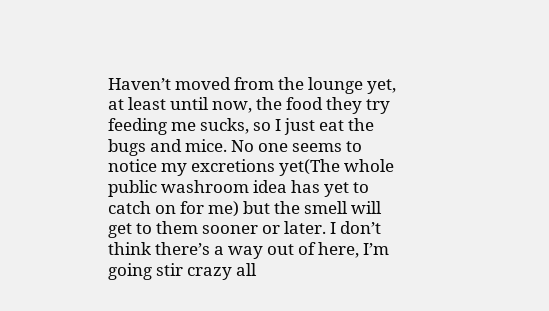Haven’t moved from the lounge yet, at least until now, the food they try feeding me sucks, so I just eat the bugs and mice. No one seems to notice my excretions yet(The whole public washroom idea has yet to catch on for me) but the smell will get to them sooner or later. I don’t think there’s a way out of here, I’m going stir crazy all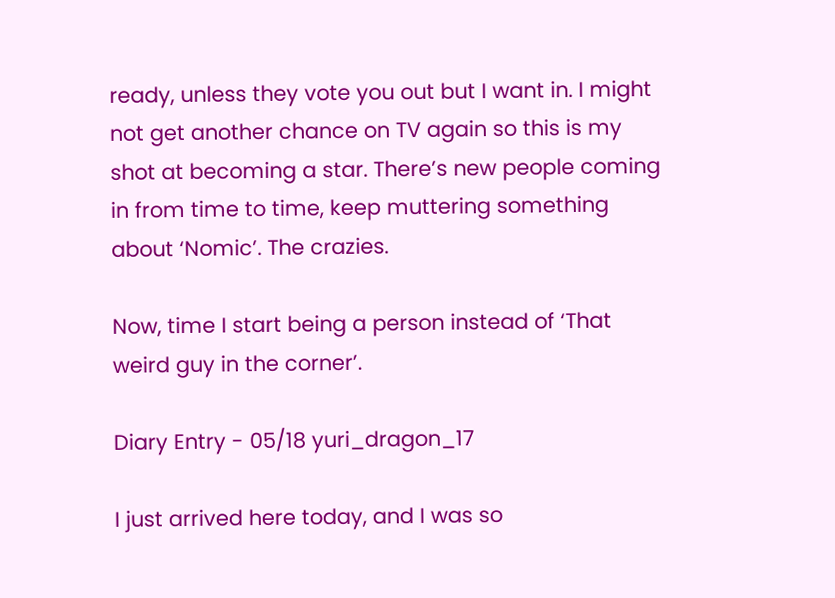ready, unless they vote you out but I want in. I might not get another chance on TV again so this is my shot at becoming a star. There’s new people coming in from time to time, keep muttering something about ‘Nomic’. The crazies.

Now, time I start being a person instead of ‘That weird guy in the corner’.

Diary Entry - 05/18 yuri_dragon_17

I just arrived here today, and I was so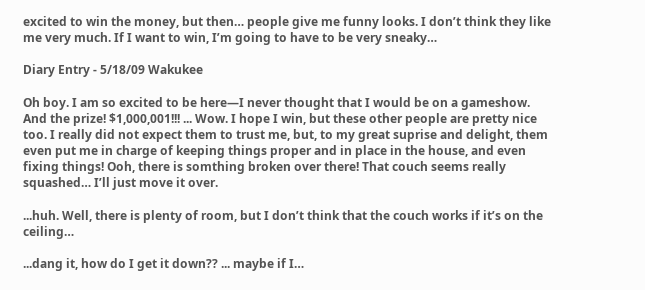excited to win the money, but then… people give me funny looks. I don’t think they like me very much. If I want to win, I’m going to have to be very sneaky…

Diary Entry - 5/18/09 Wakukee

Oh boy. I am so excited to be here—I never thought that I would be on a gameshow. And the prize! $1,000,001!!! ... Wow. I hope I win, but these other people are pretty nice too. I really did not expect them to trust me, but, to my great suprise and delight, them even put me in charge of keeping things proper and in place in the house, and even fixing things! Ooh, there is somthing broken over there! That couch seems really squashed… I’ll just move it over.

...huh. Well, there is plenty of room, but I don’t think that the couch works if it’s on the ceiling…

...dang it, how do I get it down?? ... maybe if I…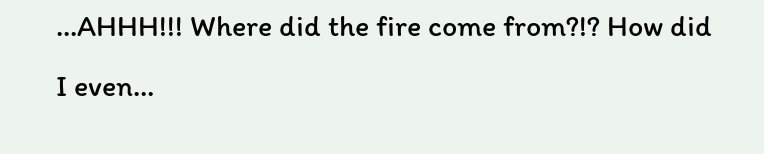...AHHH!!! Where did the fire come from?!? How did I even…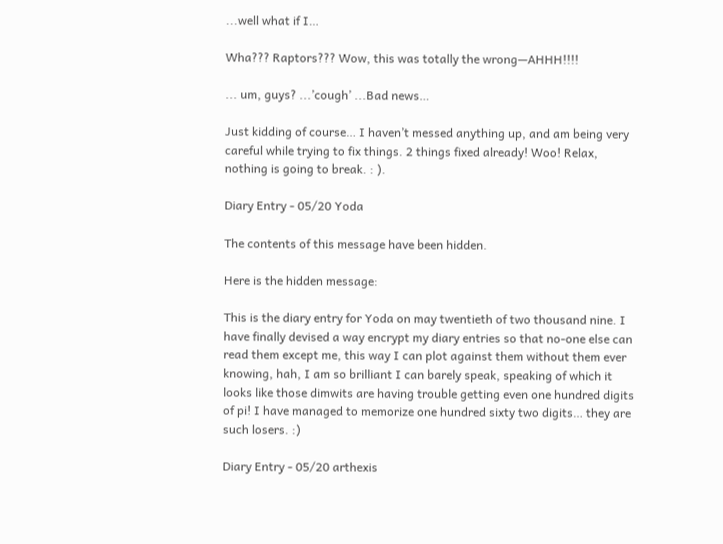...well what if I…

Wha??? Raptors??? Wow, this was totally the wrong—AHHH!!!!

... um, guys? ...’cough’ ...Bad news…

Just kidding of course… I haven’t messed anything up, and am being very careful while trying to fix things. 2 things fixed already! Woo! Relax, nothing is going to break. : ).

Diary Entry - 05/20 Yoda

The contents of this message have been hidden.

Here is the hidden message:

This is the diary entry for Yoda on may twentieth of two thousand nine. I have finally devised a way encrypt my diary entries so that no-one else can read them except me, this way I can plot against them without them ever knowing, hah, I am so brilliant I can barely speak, speaking of which it looks like those dimwits are having trouble getting even one hundred digits of pi! I have managed to memorize one hundred sixty two digits… they are such losers. :)

Diary Entry - 05/20 arthexis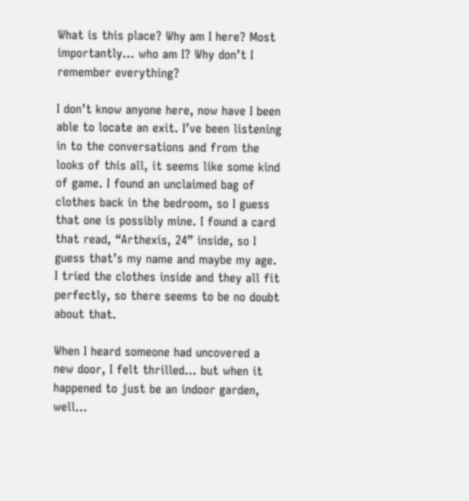What is this place? Why am I here? Most importantly… who am I? Why don’t I remember everything?

I don’t know anyone here, now have I been able to locate an exit. I’ve been listening in to the conversations and from the looks of this all, it seems like some kind of game. I found an unclaimed bag of clothes back in the bedroom, so I guess that one is possibly mine. I found a card that read, “Arthexis, 24” inside, so I guess that’s my name and maybe my age. I tried the clothes inside and they all fit perfectly, so there seems to be no doubt about that.

When I heard someone had uncovered a new door, I felt thrilled… but when it happened to just be an indoor garden, well…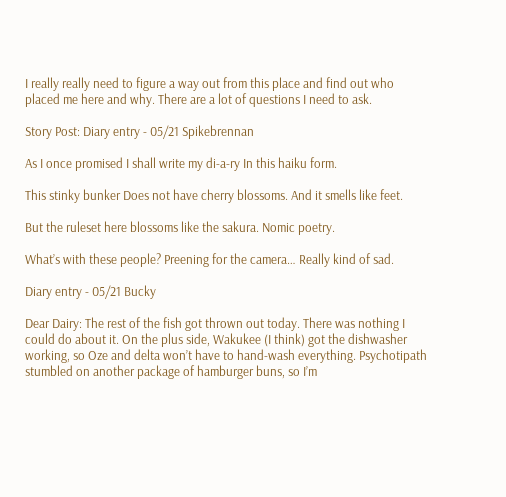I really really need to figure a way out from this place and find out who placed me here and why. There are a lot of questions I need to ask.

Story Post: Diary entry - 05/21 Spikebrennan

As I once promised I shall write my di-a-ry In this haiku form.

This stinky bunker Does not have cherry blossoms. And it smells like feet.

But the ruleset here blossoms like the sakura. Nomic poetry.

What’s with these people? Preening for the camera… Really kind of sad.

Diary entry - 05/21 Bucky

Dear Dairy: The rest of the fish got thrown out today. There was nothing I could do about it. On the plus side, Wakukee (I think) got the dishwasher working, so Oze and delta won’t have to hand-wash everything. Psychotipath stumbled on another package of hamburger buns, so I’m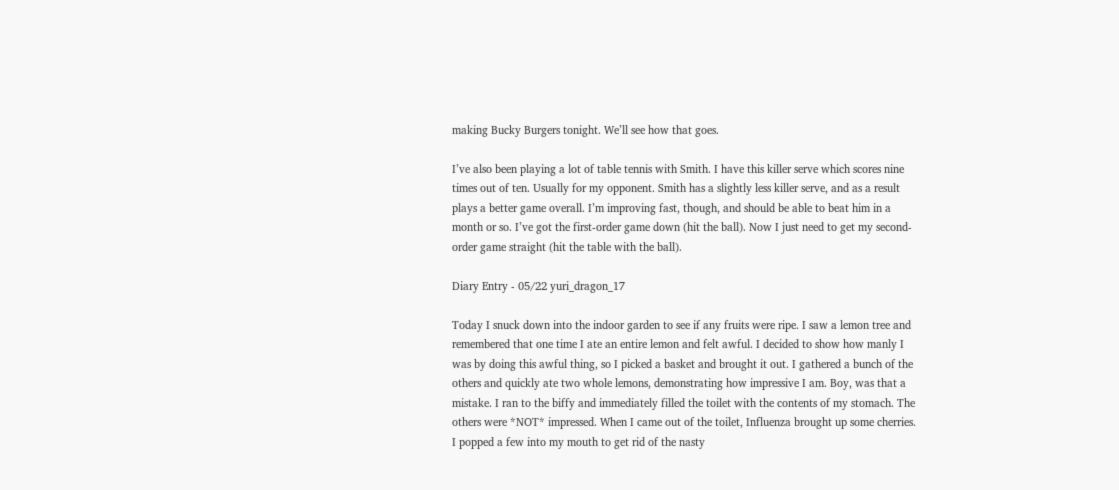making Bucky Burgers tonight. We’ll see how that goes.

I’ve also been playing a lot of table tennis with Smith. I have this killer serve which scores nine times out of ten. Usually for my opponent. Smith has a slightly less killer serve, and as a result plays a better game overall. I’m improving fast, though, and should be able to beat him in a month or so. I’ve got the first-order game down (hit the ball). Now I just need to get my second-order game straight (hit the table with the ball).

Diary Entry - 05/22 yuri_dragon_17

Today I snuck down into the indoor garden to see if any fruits were ripe. I saw a lemon tree and remembered that one time I ate an entire lemon and felt awful. I decided to show how manly I was by doing this awful thing, so I picked a basket and brought it out. I gathered a bunch of the others and quickly ate two whole lemons, demonstrating how impressive I am. Boy, was that a mistake. I ran to the biffy and immediately filled the toilet with the contents of my stomach. The others were *NOT* impressed. When I came out of the toilet, Influenza brought up some cherries. I popped a few into my mouth to get rid of the nasty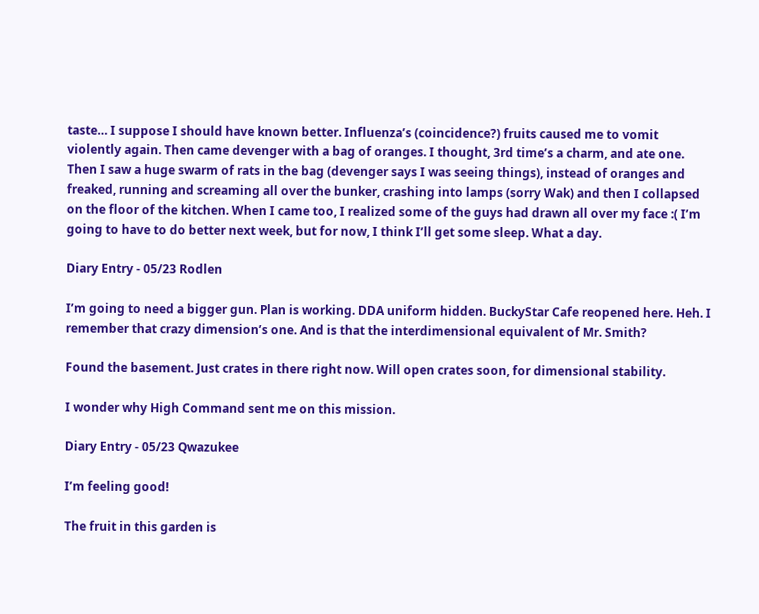taste… I suppose I should have known better. Influenza’s (coincidence?) fruits caused me to vomit violently again. Then came devenger with a bag of oranges. I thought, 3rd time’s a charm, and ate one. Then I saw a huge swarm of rats in the bag (devenger says I was seeing things), instead of oranges and freaked, running and screaming all over the bunker, crashing into lamps (sorry Wak) and then I collapsed on the floor of the kitchen. When I came too, I realized some of the guys had drawn all over my face :( I’m going to have to do better next week, but for now, I think I’ll get some sleep. What a day.

Diary Entry - 05/23 Rodlen

I’m going to need a bigger gun. Plan is working. DDA uniform hidden. BuckyStar Cafe reopened here. Heh. I remember that crazy dimension’s one. And is that the interdimensional equivalent of Mr. Smith?

Found the basement. Just crates in there right now. Will open crates soon, for dimensional stability.

I wonder why High Command sent me on this mission.

Diary Entry - 05/23 Qwazukee

I’m feeling good!

The fruit in this garden is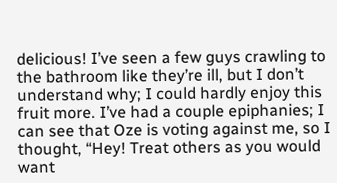delicious! I’ve seen a few guys crawling to the bathroom like they’re ill, but I don’t understand why; I could hardly enjoy this fruit more. I’ve had a couple epiphanies; I can see that Oze is voting against me, so I thought, “Hey! Treat others as you would want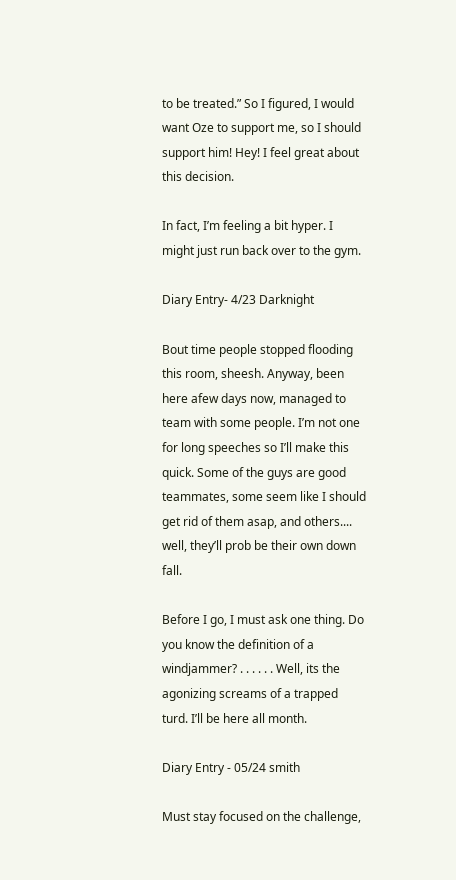to be treated.” So I figured, I would want Oze to support me, so I should support him! Hey! I feel great about this decision.

In fact, I’m feeling a bit hyper. I might just run back over to the gym.

Diary Entry- 4/23 Darknight

Bout time people stopped flooding this room, sheesh. Anyway, been here afew days now, managed to team with some people. I’m not one for long speeches so I’ll make this quick. Some of the guys are good teammates, some seem like I should get rid of them asap, and others.... well, they’ll prob be their own down fall.

Before I go, I must ask one thing. Do you know the definition of a windjammer? . . . . . . Well, its the agonizing screams of a trapped turd. I’ll be here all month.

Diary Entry - 05/24 smith

Must stay focused on the challenge,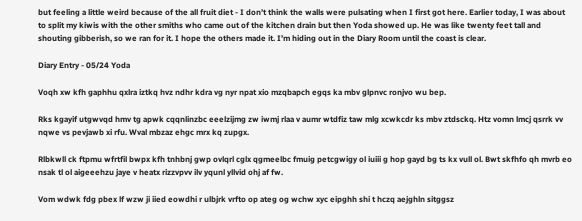but feeling a little weird because of the all fruit diet - I don’t think the walls were pulsating when I first got here. Earlier today, I was about to split my kiwis with the other smiths who came out of the kitchen drain but then Yoda showed up. He was like twenty feet tall and shouting gibberish, so we ran for it. I hope the others made it. I’m hiding out in the Diary Room until the coast is clear.

Diary Entry - 05/24 Yoda

Voqh xw kfh gaphhu qxlra iztkq hvz ndhr kdra vg nyr npat xio mzqbapch egqs ka mbv glpnvc ronjvo wu bep.

Rks kgayif utgwvqd hmv tg apwk cqqnlinzbc eeelzijmg zw iwmj rlaa v aumr wtdfiz taw mlg xcwkcdr ks mbv ztdsckq. Htz vomn lmcj qsrrk vv nqwe vs pevjawb xi rfu. Wval mbzaz ehgc mrx kq zupgx.

Rlbkwll ck ftpmu wfrtfil bwpx kfh tnhbnj gwp ovlqrl cglx qgmeelbc fmuig petcgwigy ol iuiii g hop gayd bg ts kx vull ol. Bwt skfhfo qh mvrb eo nsak tl ol aigeeehzu jaye v heatx rizzvpvv ilv yqunl yllvid ohj af fw.

Vom wdwk fdg pbex lf wzw ji iied eowdhi r ulbjrk vrfto op ateg og wchw xyc eipghh shi t hczq aejghln sitggsz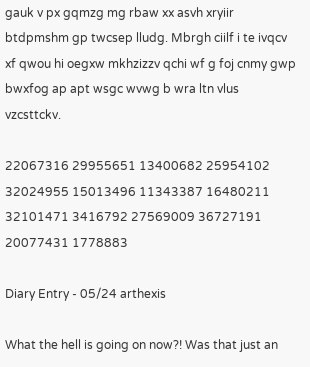gauk v px gqmzg mg rbaw xx asvh xryiir btdpmshm gp twcsep lludg. Mbrgh ciilf i te ivqcv xf qwou hi oegxw mkhzizzv qchi wf g foj cnmy gwp bwxfog ap apt wsgc wvwg b wra ltn vlus vzcsttckv.

22067316 29955651 13400682 25954102 32024955 15013496 11343387 16480211 32101471 3416792 27569009 36727191 20077431 1778883

Diary Entry - 05/24 arthexis

What the hell is going on now?! Was that just an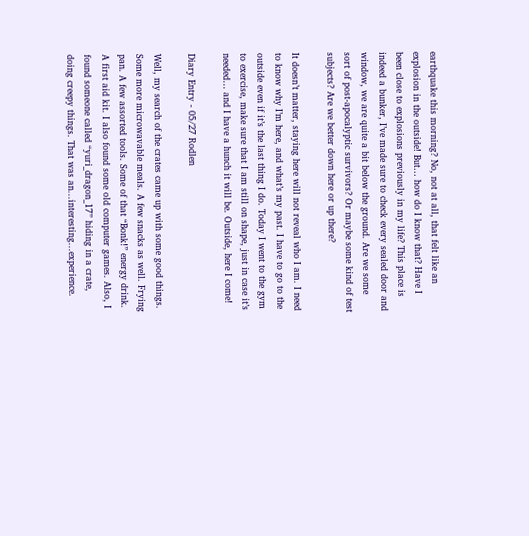earthquake this morning? No, not at all, that felt like an explosion in the outside! But… how do I know that? Have I been close to explosions previously in my life? This place is indeed a bunker, I’ve made sure to check every sealed door and window, we are quite a bit below the ground. Are we some sort of post-apocalyptic survivors? Or maybe some kind of test subjects? Are we better down here or up there?

It doesn’t matter, staying here will not reveal who I am. I need to know why I’m here, and what’s my past. I have to go to the outside even if it’s the last thing I do. Today I went to the gym to exercise, make sure that I am still on shape, just in case it’s needed… and I have a hunch it will be. Outside, here I come!

Diary Entry - 05/27 Rodlen

Well, my search of the crates came up with some good things. Some more microwavable meals. A few snacks as well. Frying pan. A few assorted tools. Some of that “Bonk!” energy drink. A first aid kit. I also found some old computer games. Also, I found someone called “yuri_dragon_17” hiding in a crate, doing creepy things. That was an...interesting...experience.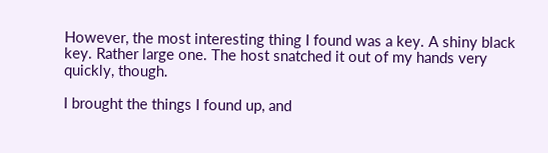However, the most interesting thing I found was a key. A shiny black key. Rather large one. The host snatched it out of my hands very quickly, though.

I brought the things I found up, and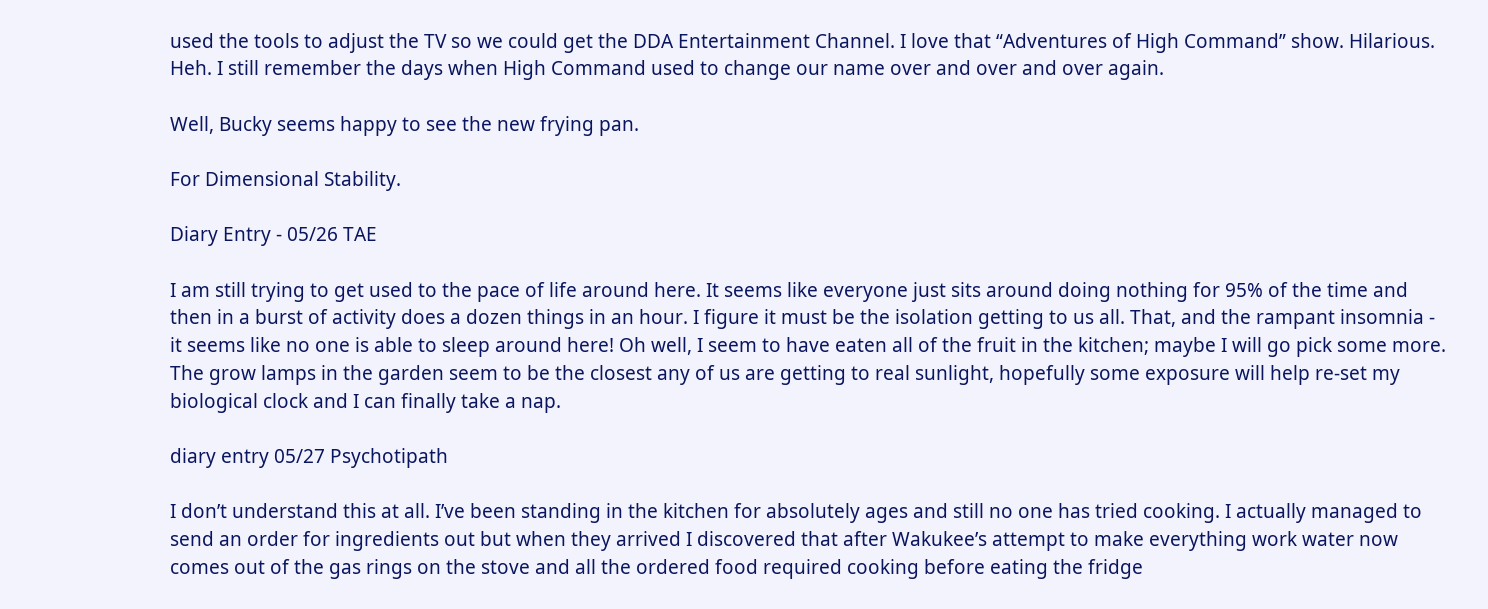used the tools to adjust the TV so we could get the DDA Entertainment Channel. I love that “Adventures of High Command” show. Hilarious. Heh. I still remember the days when High Command used to change our name over and over and over again.

Well, Bucky seems happy to see the new frying pan.

For Dimensional Stability.

Diary Entry - 05/26 TAE

I am still trying to get used to the pace of life around here. It seems like everyone just sits around doing nothing for 95% of the time and then in a burst of activity does a dozen things in an hour. I figure it must be the isolation getting to us all. That, and the rampant insomnia - it seems like no one is able to sleep around here! Oh well, I seem to have eaten all of the fruit in the kitchen; maybe I will go pick some more. The grow lamps in the garden seem to be the closest any of us are getting to real sunlight, hopefully some exposure will help re-set my biological clock and I can finally take a nap.

diary entry 05/27 Psychotipath

I don’t understand this at all. I’ve been standing in the kitchen for absolutely ages and still no one has tried cooking. I actually managed to send an order for ingredients out but when they arrived I discovered that after Wakukee’s attempt to make everything work water now comes out of the gas rings on the stove and all the ordered food required cooking before eating the fridge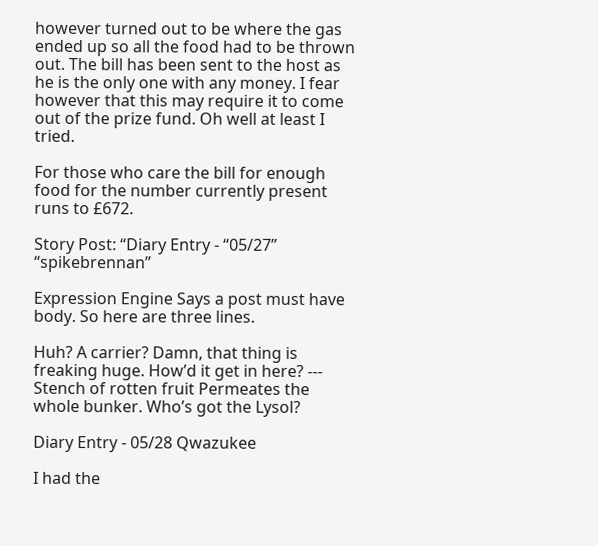however turned out to be where the gas ended up so all the food had to be thrown out. The bill has been sent to the host as he is the only one with any money. I fear however that this may require it to come out of the prize fund. Oh well at least I tried.

For those who care the bill for enough food for the number currently present runs to £672.

Story Post: “Diary Entry - “05/27” “spikebrennan”

Expression Engine Says a post must have body. So here are three lines.

Huh? A carrier? Damn, that thing is freaking huge. How’d it get in here? --- Stench of rotten fruit Permeates the whole bunker. Who’s got the Lysol?

Diary Entry - 05/28 Qwazukee

I had the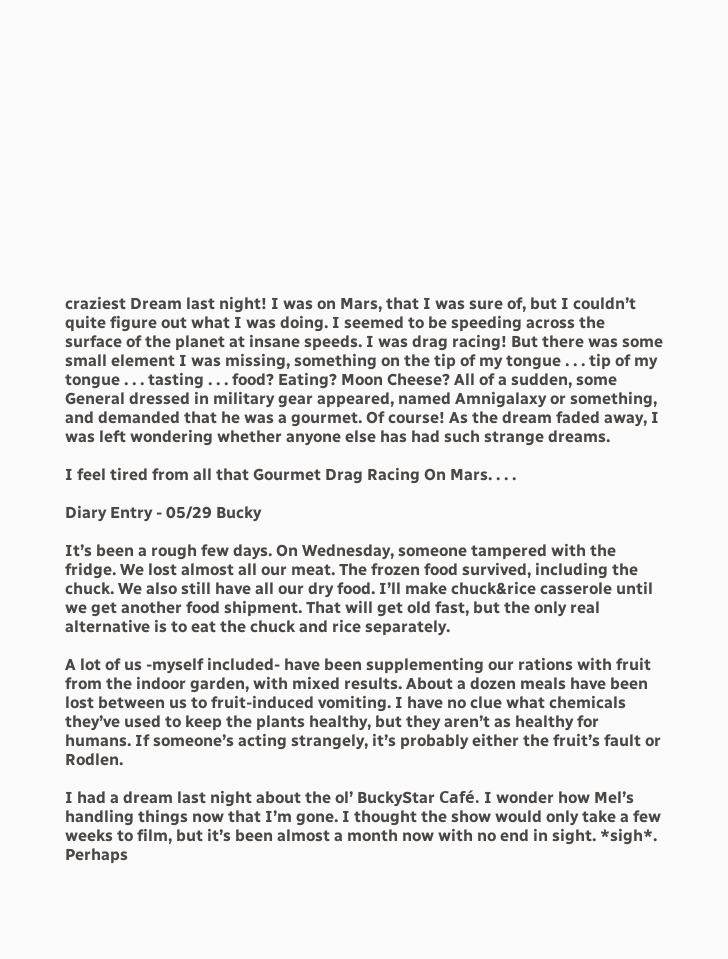craziest Dream last night! I was on Mars, that I was sure of, but I couldn’t quite figure out what I was doing. I seemed to be speeding across the surface of the planet at insane speeds. I was drag racing! But there was some small element I was missing, something on the tip of my tongue . . . tip of my tongue . . . tasting . . . food? Eating? Moon Cheese? All of a sudden, some General dressed in military gear appeared, named Amnigalaxy or something, and demanded that he was a gourmet. Of course! As the dream faded away, I was left wondering whether anyone else has had such strange dreams.

I feel tired from all that Gourmet Drag Racing On Mars. . . .

Diary Entry - 05/29 Bucky

It’s been a rough few days. On Wednesday, someone tampered with the fridge. We lost almost all our meat. The frozen food survived, including the chuck. We also still have all our dry food. I’ll make chuck&rice casserole until we get another food shipment. That will get old fast, but the only real alternative is to eat the chuck and rice separately.

A lot of us -myself included- have been supplementing our rations with fruit from the indoor garden, with mixed results. About a dozen meals have been lost between us to fruit-induced vomiting. I have no clue what chemicals they’ve used to keep the plants healthy, but they aren’t as healthy for humans. If someone’s acting strangely, it’s probably either the fruit’s fault or Rodlen.

I had a dream last night about the ol’ BuckyStar Café. I wonder how Mel’s handling things now that I’m gone. I thought the show would only take a few weeks to film, but it’s been almost a month now with no end in sight. *sigh*. Perhaps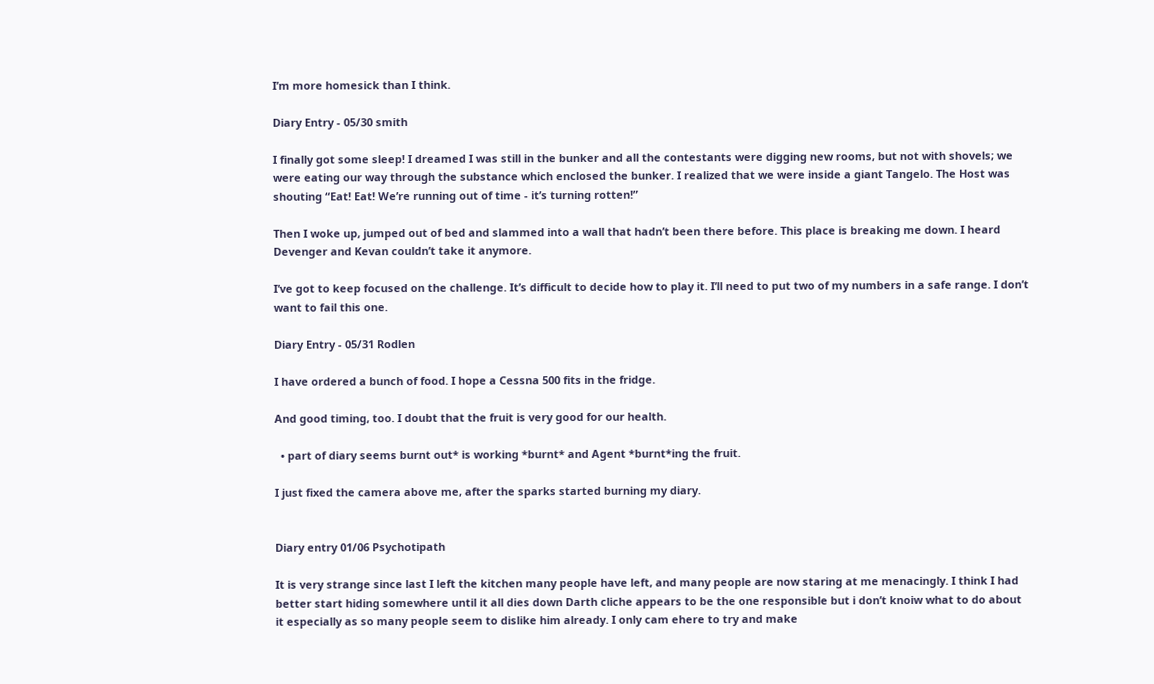I’m more homesick than I think.

Diary Entry - 05/30 smith

I finally got some sleep! I dreamed I was still in the bunker and all the contestants were digging new rooms, but not with shovels; we were eating our way through the substance which enclosed the bunker. I realized that we were inside a giant Tangelo. The Host was shouting “Eat! Eat! We’re running out of time - it’s turning rotten!”

Then I woke up, jumped out of bed and slammed into a wall that hadn’t been there before. This place is breaking me down. I heard Devenger and Kevan couldn’t take it anymore.

I’ve got to keep focused on the challenge. It’s difficult to decide how to play it. I’ll need to put two of my numbers in a safe range. I don’t want to fail this one.

Diary Entry - 05/31 Rodlen

I have ordered a bunch of food. I hope a Cessna 500 fits in the fridge.

And good timing, too. I doubt that the fruit is very good for our health.

  • part of diary seems burnt out* is working *burnt* and Agent *burnt*ing the fruit.

I just fixed the camera above me, after the sparks started burning my diary.


Diary entry 01/06 Psychotipath

It is very strange since last I left the kitchen many people have left, and many people are now staring at me menacingly. I think I had better start hiding somewhere until it all dies down Darth cliche appears to be the one responsible but i don’t knoiw what to do about it especially as so many people seem to dislike him already. I only cam ehere to try and make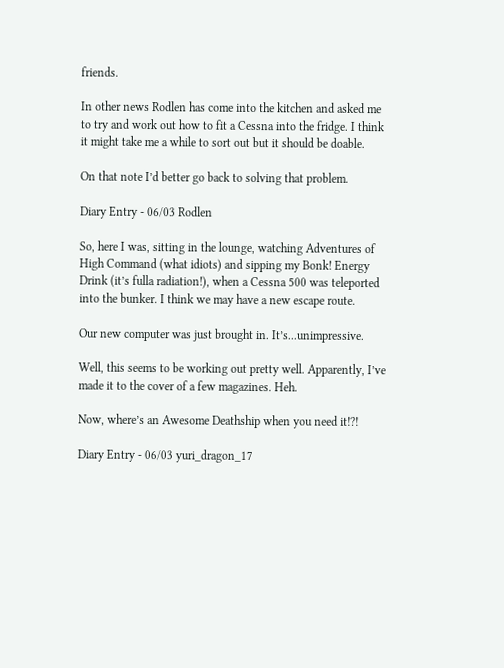friends.

In other news Rodlen has come into the kitchen and asked me to try and work out how to fit a Cessna into the fridge. I think it might take me a while to sort out but it should be doable.

On that note I’d better go back to solving that problem.

Diary Entry - 06/03 Rodlen

So, here I was, sitting in the lounge, watching Adventures of High Command (what idiots) and sipping my Bonk! Energy Drink (it’s fulla radiation!), when a Cessna 500 was teleported into the bunker. I think we may have a new escape route.

Our new computer was just brought in. It’s...unimpressive.

Well, this seems to be working out pretty well. Apparently, I’ve made it to the cover of a few magazines. Heh.

Now, where’s an Awesome Deathship when you need it!?!

Diary Entry - 06/03 yuri_dragon_17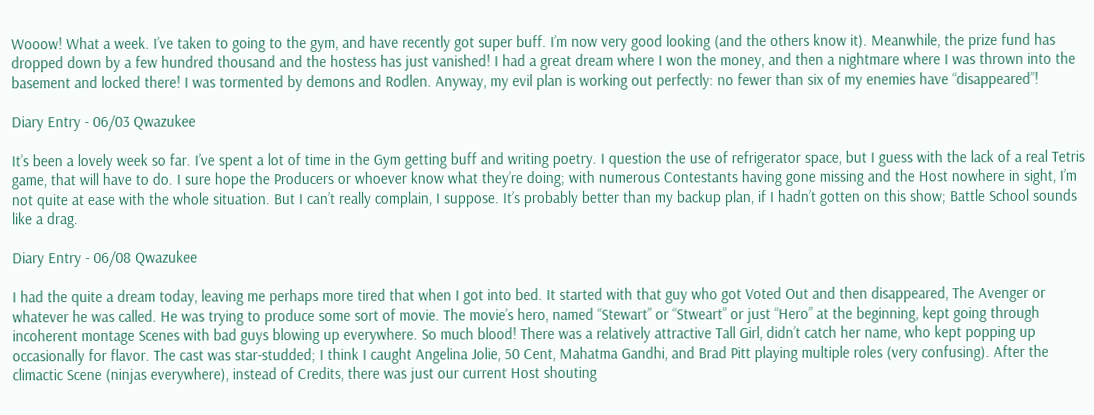Wooow! What a week. I’ve taken to going to the gym, and have recently got super buff. I’m now very good looking (and the others know it). Meanwhile, the prize fund has dropped down by a few hundred thousand and the hostess has just vanished! I had a great dream where I won the money, and then a nightmare where I was thrown into the basement and locked there! I was tormented by demons and Rodlen. Anyway, my evil plan is working out perfectly: no fewer than six of my enemies have “disappeared”!

Diary Entry - 06/03 Qwazukee

It’s been a lovely week so far. I’ve spent a lot of time in the Gym getting buff and writing poetry. I question the use of refrigerator space, but I guess with the lack of a real Tetris game, that will have to do. I sure hope the Producers or whoever know what they’re doing; with numerous Contestants having gone missing and the Host nowhere in sight, I’m not quite at ease with the whole situation. But I can’t really complain, I suppose. It’s probably better than my backup plan, if I hadn’t gotten on this show; Battle School sounds like a drag.

Diary Entry - 06/08 Qwazukee

I had the quite a dream today, leaving me perhaps more tired that when I got into bed. It started with that guy who got Voted Out and then disappeared, The Avenger or whatever he was called. He was trying to produce some sort of movie. The movie’s hero, named “Stewart” or “Stweart” or just “Hero” at the beginning, kept going through incoherent montage Scenes with bad guys blowing up everywhere. So much blood! There was a relatively attractive Tall Girl, didn’t catch her name, who kept popping up occasionally for flavor. The cast was star-studded; I think I caught Angelina Jolie, 50 Cent, Mahatma Gandhi, and Brad Pitt playing multiple roles (very confusing). After the climactic Scene (ninjas everywhere), instead of Credits, there was just our current Host shouting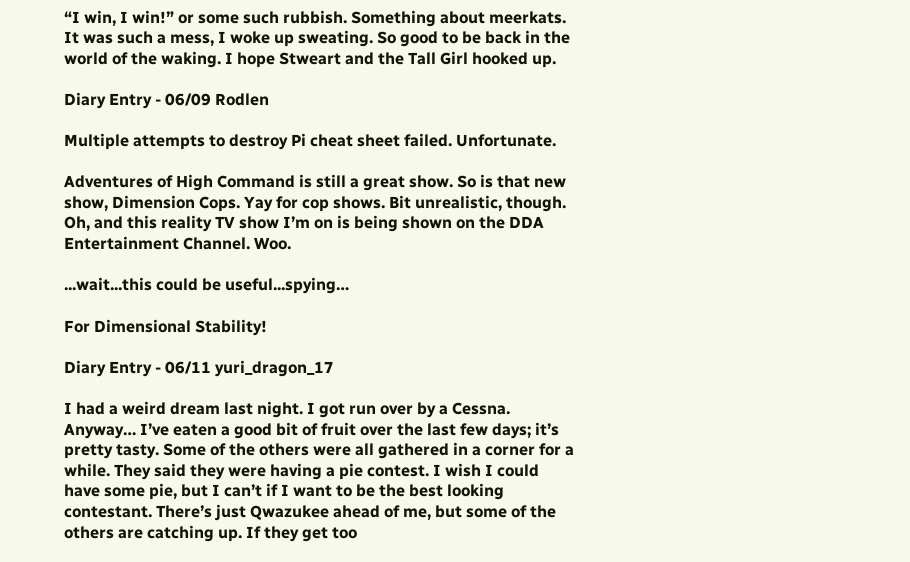“I win, I win!” or some such rubbish. Something about meerkats. It was such a mess, I woke up sweating. So good to be back in the world of the waking. I hope Stweart and the Tall Girl hooked up.

Diary Entry - 06/09 Rodlen

Multiple attempts to destroy Pi cheat sheet failed. Unfortunate.

Adventures of High Command is still a great show. So is that new show, Dimension Cops. Yay for cop shows. Bit unrealistic, though. Oh, and this reality TV show I’m on is being shown on the DDA Entertainment Channel. Woo.

...wait...this could be useful...spying…

For Dimensional Stability!

Diary Entry - 06/11 yuri_dragon_17

I had a weird dream last night. I got run over by a Cessna. Anyway… I’ve eaten a good bit of fruit over the last few days; it’s pretty tasty. Some of the others were all gathered in a corner for a while. They said they were having a pie contest. I wish I could have some pie, but I can’t if I want to be the best looking contestant. There’s just Qwazukee ahead of me, but some of the others are catching up. If they get too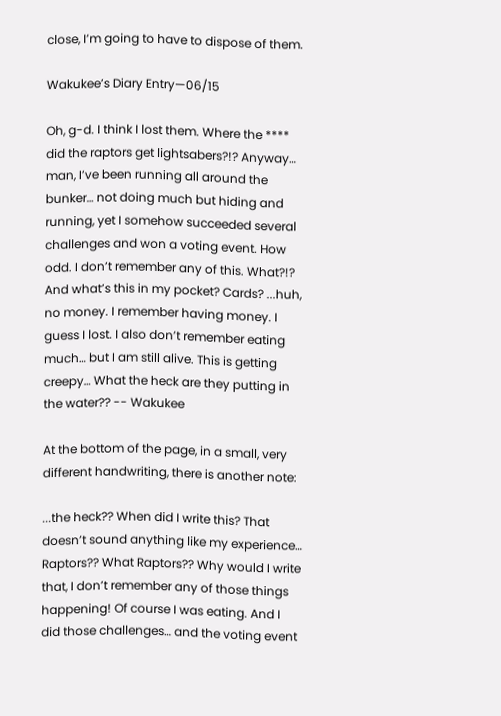close, I’m going to have to dispose of them.

Wakukee’s Diary Entry—06/15

Oh, g-d. I think I lost them. Where the **** did the raptors get lightsabers?!? Anyway… man, I’ve been running all around the bunker… not doing much but hiding and running, yet I somehow succeeded several challenges and won a voting event. How odd. I don’t remember any of this. What?!? And what’s this in my pocket? Cards? ...huh, no money. I remember having money. I guess I lost. I also don’t remember eating much… but I am still alive. This is getting creepy… What the heck are they putting in the water?? -- Wakukee

At the bottom of the page, in a small, very different handwriting, there is another note:

...the heck?? When did I write this? That doesn’t sound anything like my experience… Raptors?? What Raptors?? Why would I write that, I don’t remember any of those things happening! Of course I was eating. And I did those challenges… and the voting event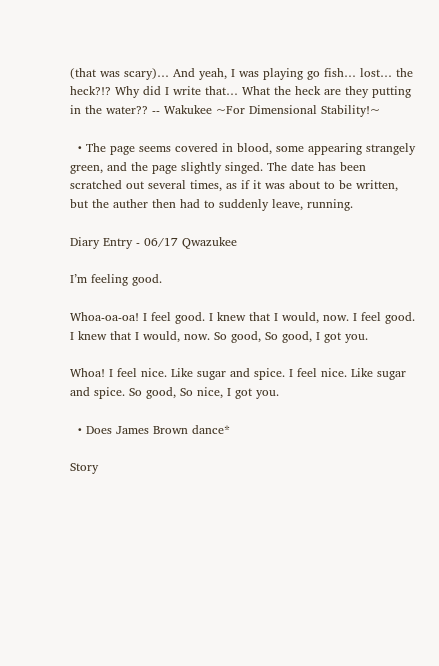(that was scary)… And yeah, I was playing go fish… lost… the heck?!? Why did I write that… What the heck are they putting in the water?? -- Wakukee ~For Dimensional Stability!~

  • The page seems covered in blood, some appearing strangely green, and the page slightly singed. The date has been scratched out several times, as if it was about to be written, but the auther then had to suddenly leave, running.

Diary Entry - 06/17 Qwazukee

I’m feeling good.

Whoa-oa-oa! I feel good. I knew that I would, now. I feel good. I knew that I would, now. So good, So good, I got you.

Whoa! I feel nice. Like sugar and spice. I feel nice. Like sugar and spice. So good, So nice, I got you.

  • Does James Brown dance*

Story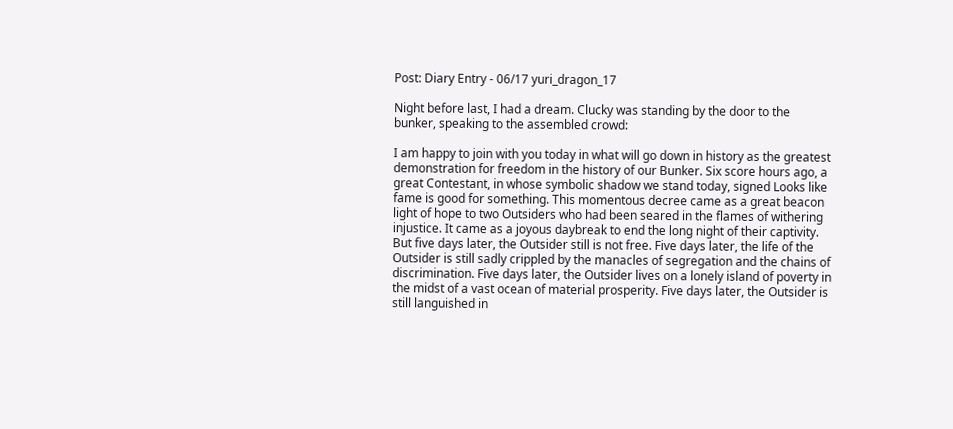Post: Diary Entry - 06/17 yuri_dragon_17

Night before last, I had a dream. Clucky was standing by the door to the bunker, speaking to the assembled crowd:

I am happy to join with you today in what will go down in history as the greatest demonstration for freedom in the history of our Bunker. Six score hours ago, a great Contestant, in whose symbolic shadow we stand today, signed Looks like fame is good for something. This momentous decree came as a great beacon light of hope to two Outsiders who had been seared in the flames of withering injustice. It came as a joyous daybreak to end the long night of their captivity. But five days later, the Outsider still is not free. Five days later, the life of the Outsider is still sadly crippled by the manacles of segregation and the chains of discrimination. Five days later, the Outsider lives on a lonely island of poverty in the midst of a vast ocean of material prosperity. Five days later, the Outsider is still languished in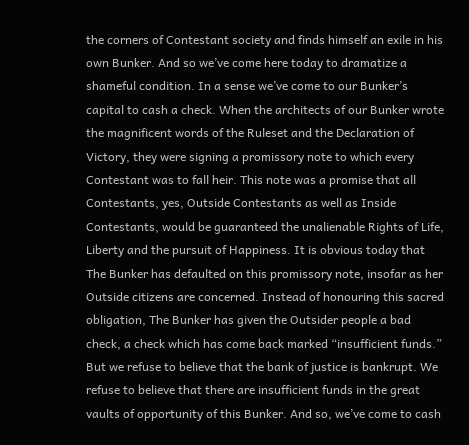the corners of Contestant society and finds himself an exile in his own Bunker. And so we’ve come here today to dramatize a shameful condition. In a sense we’ve come to our Bunker’s capital to cash a check. When the architects of our Bunker wrote the magnificent words of the Ruleset and the Declaration of Victory, they were signing a promissory note to which every Contestant was to fall heir. This note was a promise that all Contestants, yes, Outside Contestants as well as Inside Contestants, would be guaranteed the unalienable Rights of Life, Liberty and the pursuit of Happiness. It is obvious today that The Bunker has defaulted on this promissory note, insofar as her Outside citizens are concerned. Instead of honouring this sacred obligation, The Bunker has given the Outsider people a bad check, a check which has come back marked “insufficient funds.” But we refuse to believe that the bank of justice is bankrupt. We refuse to believe that there are insufficient funds in the great vaults of opportunity of this Bunker. And so, we’ve come to cash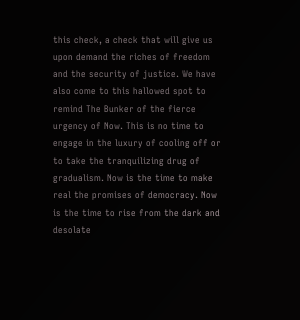this check, a check that will give us upon demand the riches of freedom and the security of justice. We have also come to this hallowed spot to remind The Bunker of the fierce urgency of Now. This is no time to engage in the luxury of cooling off or to take the tranquilizing drug of gradualism. Now is the time to make real the promises of democracy. Now is the time to rise from the dark and desolate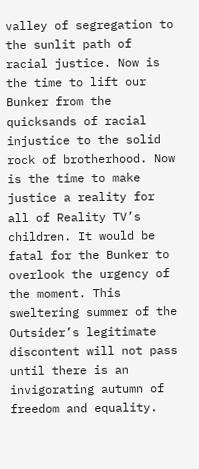valley of segregation to the sunlit path of racial justice. Now is the time to lift our Bunker from the quicksands of racial injustice to the solid rock of brotherhood. Now is the time to make justice a reality for all of Reality TV’s children. It would be fatal for the Bunker to overlook the urgency of the moment. This sweltering summer of the Outsider’s legitimate discontent will not pass until there is an invigorating autumn of freedom and equality.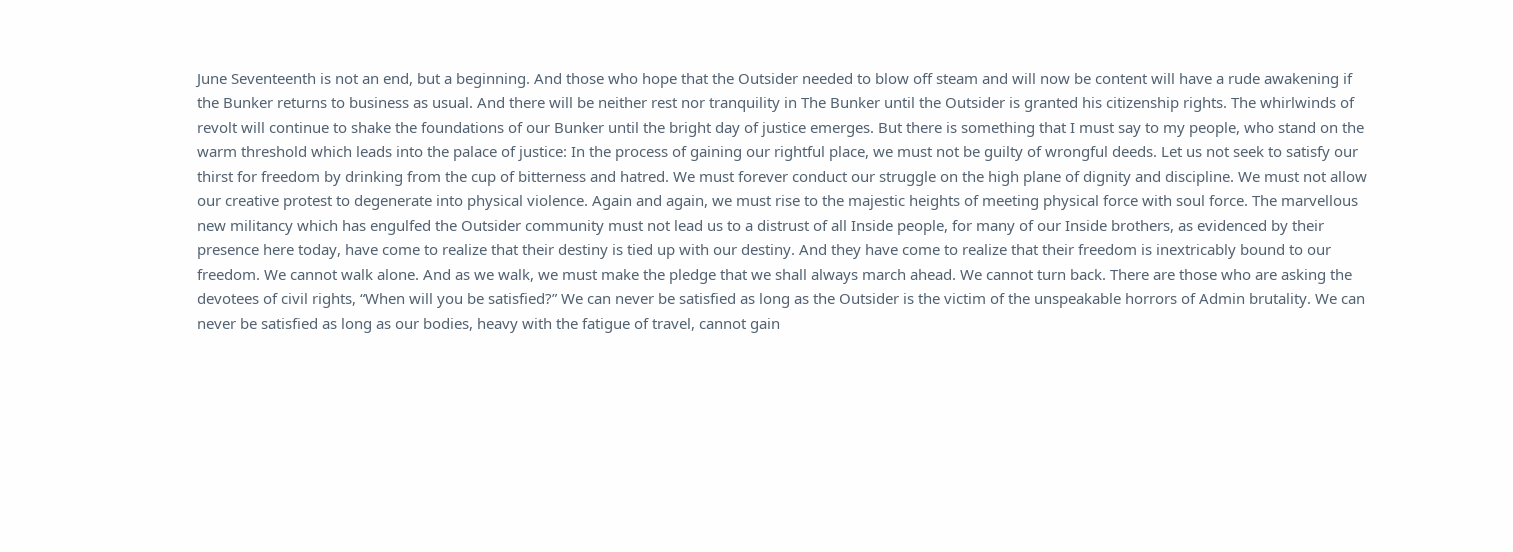June Seventeenth is not an end, but a beginning. And those who hope that the Outsider needed to blow off steam and will now be content will have a rude awakening if the Bunker returns to business as usual. And there will be neither rest nor tranquility in The Bunker until the Outsider is granted his citizenship rights. The whirlwinds of revolt will continue to shake the foundations of our Bunker until the bright day of justice emerges. But there is something that I must say to my people, who stand on the warm threshold which leads into the palace of justice: In the process of gaining our rightful place, we must not be guilty of wrongful deeds. Let us not seek to satisfy our thirst for freedom by drinking from the cup of bitterness and hatred. We must forever conduct our struggle on the high plane of dignity and discipline. We must not allow our creative protest to degenerate into physical violence. Again and again, we must rise to the majestic heights of meeting physical force with soul force. The marvellous new militancy which has engulfed the Outsider community must not lead us to a distrust of all Inside people, for many of our Inside brothers, as evidenced by their presence here today, have come to realize that their destiny is tied up with our destiny. And they have come to realize that their freedom is inextricably bound to our freedom. We cannot walk alone. And as we walk, we must make the pledge that we shall always march ahead. We cannot turn back. There are those who are asking the devotees of civil rights, “When will you be satisfied?” We can never be satisfied as long as the Outsider is the victim of the unspeakable horrors of Admin brutality. We can never be satisfied as long as our bodies, heavy with the fatigue of travel, cannot gain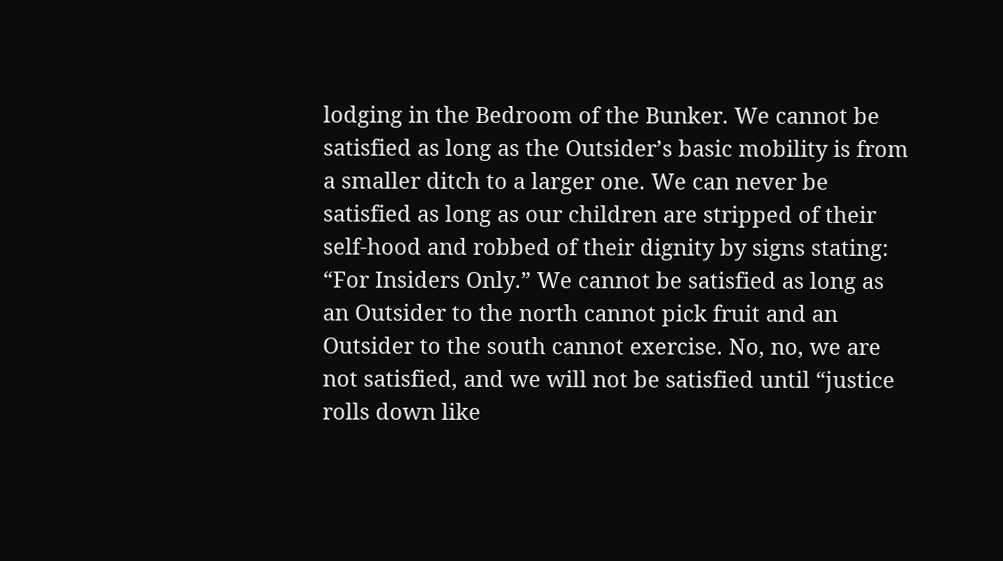lodging in the Bedroom of the Bunker. We cannot be satisfied as long as the Outsider’s basic mobility is from a smaller ditch to a larger one. We can never be satisfied as long as our children are stripped of their self-hood and robbed of their dignity by signs stating: “For Insiders Only.” We cannot be satisfied as long as an Outsider to the north cannot pick fruit and an Outsider to the south cannot exercise. No, no, we are not satisfied, and we will not be satisfied until “justice rolls down like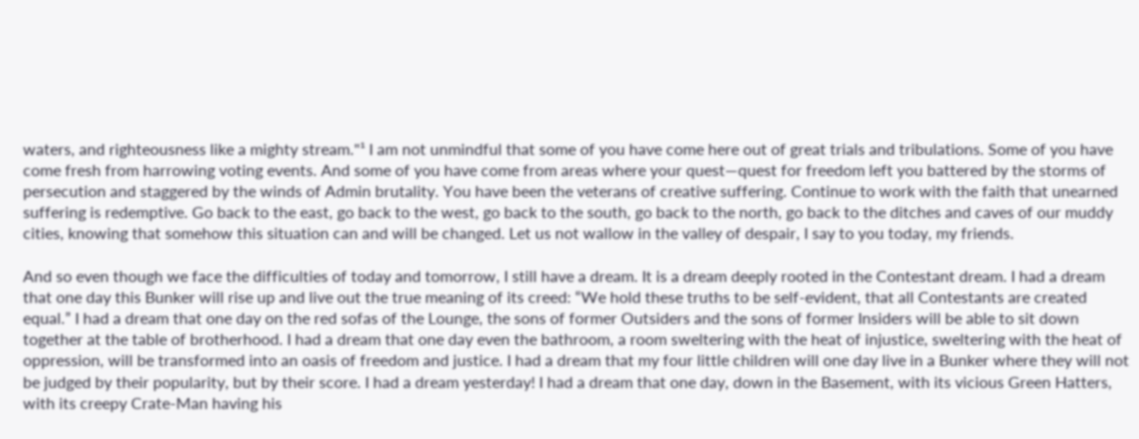waters, and righteousness like a mighty stream."¹ I am not unmindful that some of you have come here out of great trials and tribulations. Some of you have come fresh from harrowing voting events. And some of you have come from areas where your quest—quest for freedom left you battered by the storms of persecution and staggered by the winds of Admin brutality. You have been the veterans of creative suffering. Continue to work with the faith that unearned suffering is redemptive. Go back to the east, go back to the west, go back to the south, go back to the north, go back to the ditches and caves of our muddy cities, knowing that somehow this situation can and will be changed. Let us not wallow in the valley of despair, I say to you today, my friends.

And so even though we face the difficulties of today and tomorrow, I still have a dream. It is a dream deeply rooted in the Contestant dream. I had a dream that one day this Bunker will rise up and live out the true meaning of its creed: “We hold these truths to be self-evident, that all Contestants are created equal.” I had a dream that one day on the red sofas of the Lounge, the sons of former Outsiders and the sons of former Insiders will be able to sit down together at the table of brotherhood. I had a dream that one day even the bathroom, a room sweltering with the heat of injustice, sweltering with the heat of oppression, will be transformed into an oasis of freedom and justice. I had a dream that my four little children will one day live in a Bunker where they will not be judged by their popularity, but by their score. I had a dream yesterday! I had a dream that one day, down in the Basement, with its vicious Green Hatters, with its creepy Crate-Man having his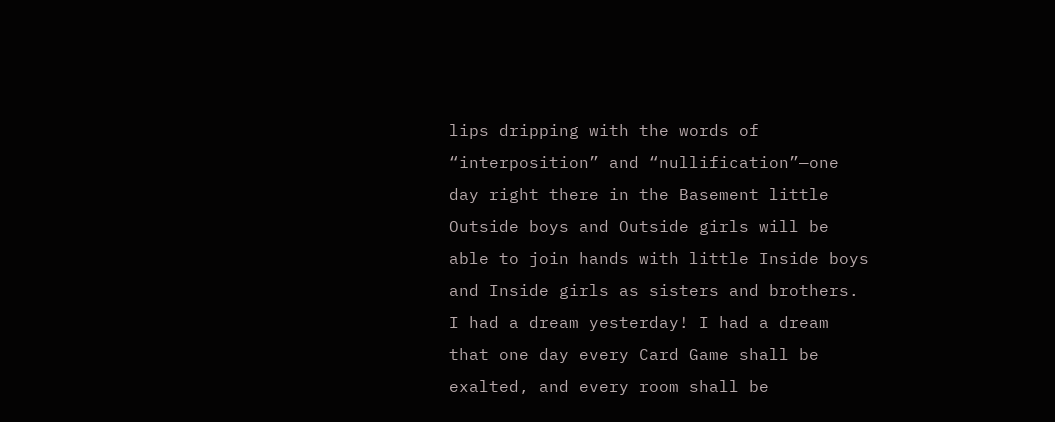lips dripping with the words of “interposition” and “nullification”—one day right there in the Basement little Outside boys and Outside girls will be able to join hands with little Inside boys and Inside girls as sisters and brothers. I had a dream yesterday! I had a dream that one day every Card Game shall be exalted, and every room shall be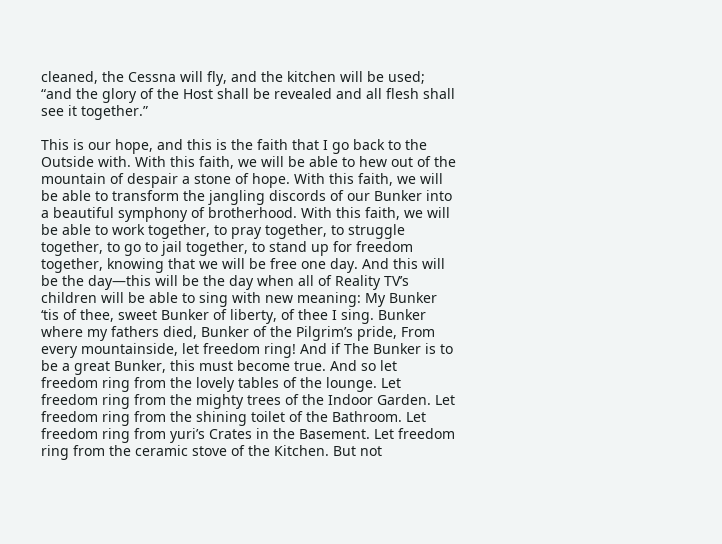cleaned, the Cessna will fly, and the kitchen will be used; “and the glory of the Host shall be revealed and all flesh shall see it together.”

This is our hope, and this is the faith that I go back to the Outside with. With this faith, we will be able to hew out of the mountain of despair a stone of hope. With this faith, we will be able to transform the jangling discords of our Bunker into a beautiful symphony of brotherhood. With this faith, we will be able to work together, to pray together, to struggle together, to go to jail together, to stand up for freedom together, knowing that we will be free one day. And this will be the day—this will be the day when all of Reality TV’s children will be able to sing with new meaning: My Bunker ‘tis of thee, sweet Bunker of liberty, of thee I sing. Bunker where my fathers died, Bunker of the Pilgrim’s pride, From every mountainside, let freedom ring! And if The Bunker is to be a great Bunker, this must become true. And so let freedom ring from the lovely tables of the lounge. Let freedom ring from the mighty trees of the Indoor Garden. Let freedom ring from the shining toilet of the Bathroom. Let freedom ring from yuri’s Crates in the Basement. Let freedom ring from the ceramic stove of the Kitchen. But not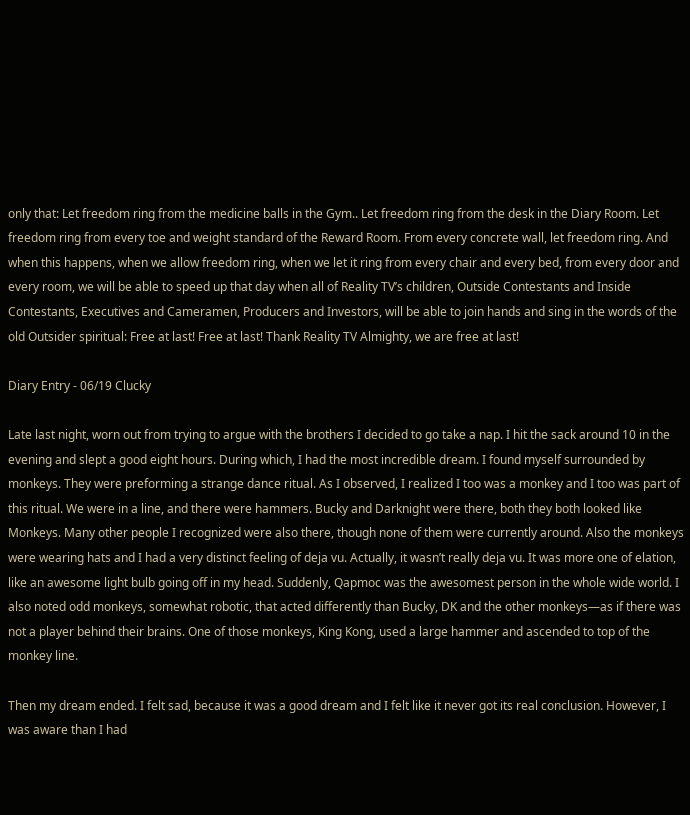only that: Let freedom ring from the medicine balls in the Gym.. Let freedom ring from the desk in the Diary Room. Let freedom ring from every toe and weight standard of the Reward Room. From every concrete wall, let freedom ring. And when this happens, when we allow freedom ring, when we let it ring from every chair and every bed, from every door and every room, we will be able to speed up that day when all of Reality TV’s children, Outside Contestants and Inside Contestants, Executives and Cameramen, Producers and Investors, will be able to join hands and sing in the words of the old Outsider spiritual: Free at last! Free at last! Thank Reality TV Almighty, we are free at last!

Diary Entry - 06/19 Clucky

Late last night, worn out from trying to argue with the brothers I decided to go take a nap. I hit the sack around 10 in the evening and slept a good eight hours. During which, I had the most incredible dream. I found myself surrounded by monkeys. They were preforming a strange dance ritual. As I observed, I realized I too was a monkey and I too was part of this ritual. We were in a line, and there were hammers. Bucky and Darknight were there, both they both looked like Monkeys. Many other people I recognized were also there, though none of them were currently around. Also the monkeys were wearing hats and I had a very distinct feeling of deja vu. Actually, it wasn’t really deja vu. It was more one of elation, like an awesome light bulb going off in my head. Suddenly, Qapmoc was the awesomest person in the whole wide world. I also noted odd monkeys, somewhat robotic, that acted differently than Bucky, DK and the other monkeys—as if there was not a player behind their brains. One of those monkeys, King Kong, used a large hammer and ascended to top of the monkey line.

Then my dream ended. I felt sad, because it was a good dream and I felt like it never got its real conclusion. However, I was aware than I had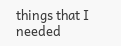things that I needed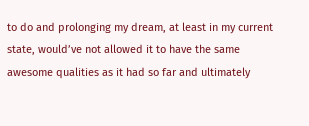to do and prolonging my dream, at least in my current state, would’ve not allowed it to have the same awesome qualities as it had so far and ultimately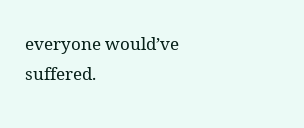everyone would’ve suffered.